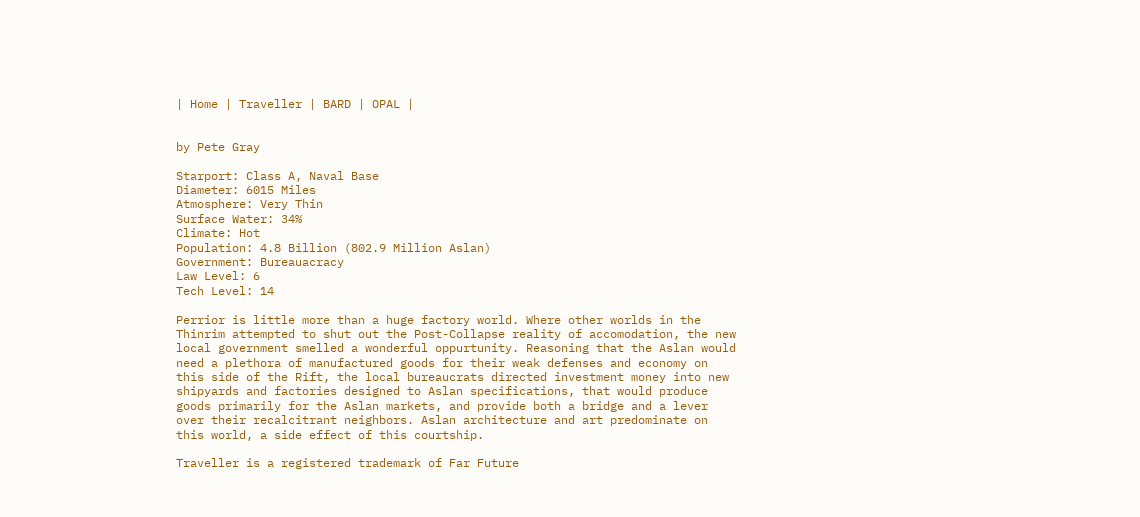| Home | Traveller | BARD | OPAL |


by Pete Gray

Starport: Class A, Naval Base
Diameter: 6015 Miles
Atmosphere: Very Thin
Surface Water: 34%
Climate: Hot
Population: 4.8 Billion (802.9 Million Aslan)
Government: Bureauacracy
Law Level: 6
Tech Level: 14

Perrior is little more than a huge factory world. Where other worlds in the Thinrim attempted to shut out the Post-Collapse reality of accomodation, the new local government smelled a wonderful oppurtunity. Reasoning that the Aslan would need a plethora of manufactured goods for their weak defenses and economy on this side of the Rift, the local bureaucrats directed investment money into new shipyards and factories designed to Aslan specifications, that would produce goods primarily for the Aslan markets, and provide both a bridge and a lever over their recalcitrant neighbors. Aslan architecture and art predominate on this world, a side effect of this courtship.

Traveller is a registered trademark of Far Future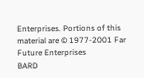Enterprises. Portions of this material are © 1977-2001 Far Future Enterprises
BARD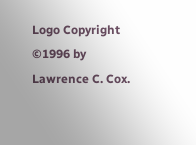Logo Copyright ©1996 by Lawrence C. Cox.